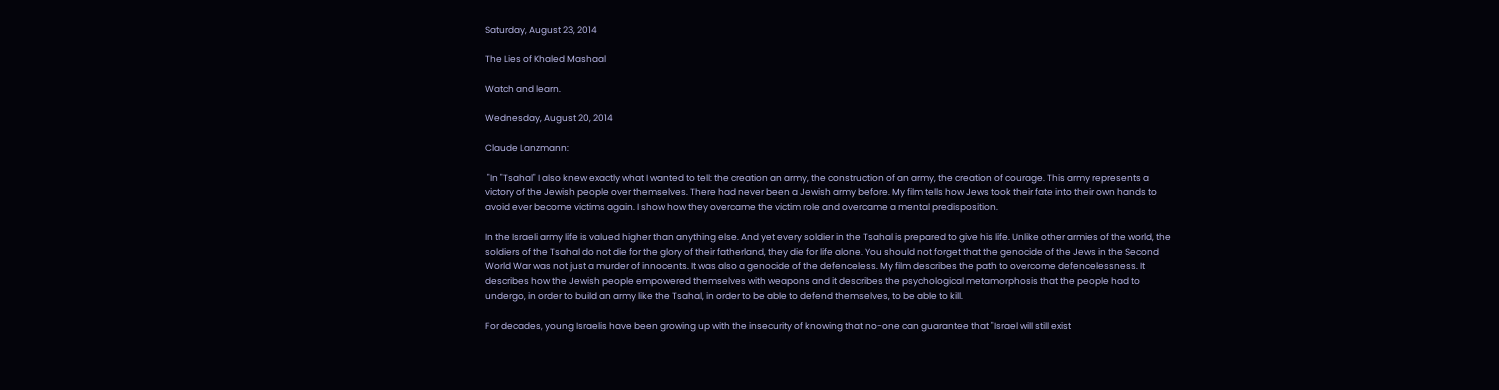Saturday, August 23, 2014

The Lies of Khaled Mashaal

Watch and learn.

Wednesday, August 20, 2014

Claude Lanzmann:

 "In "Tsahal" I also knew exactly what I wanted to tell: the creation an army, the construction of an army, the creation of courage. This army represents a victory of the Jewish people over themselves. There had never been a Jewish army before. My film tells how Jews took their fate into their own hands to avoid ever become victims again. I show how they overcame the victim role and overcame a mental predisposition.

In the Israeli army life is valued higher than anything else. And yet every soldier in the Tsahal is prepared to give his life. Unlike other armies of the world, the soldiers of the Tsahal do not die for the glory of their fatherland, they die for life alone. You should not forget that the genocide of the Jews in the Second World War was not just a murder of innocents. It was also a genocide of the defenceless. My film describes the path to overcome defencelessness. It describes how the Jewish people empowered themselves with weapons and it describes the psychological metamorphosis that the people had to undergo, in order to build an army like the Tsahal, in order to be able to defend themselves, to be able to kill.

For decades, young Israelis have been growing up with the insecurity of knowing that no-one can guarantee that "Israel will still exist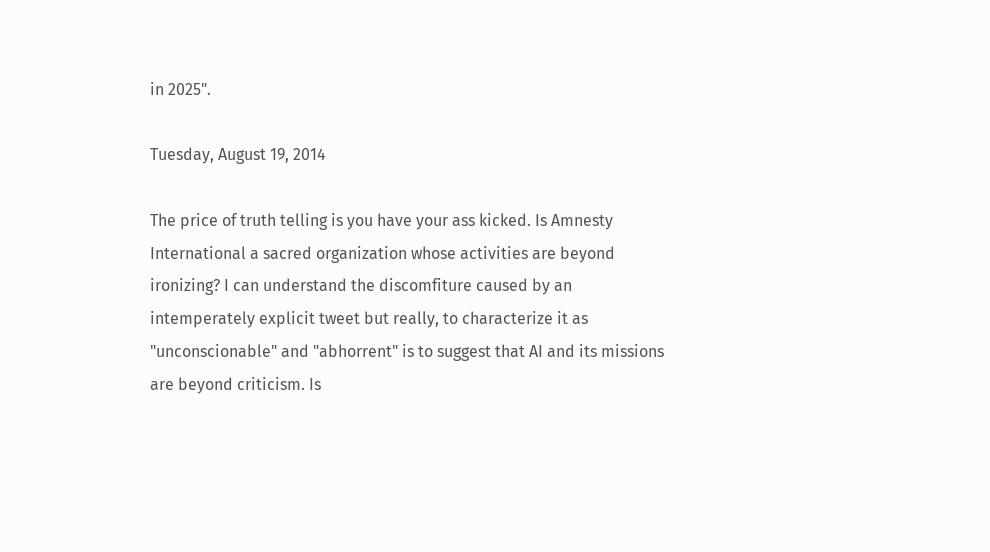in 2025".

Tuesday, August 19, 2014

The price of truth telling is you have your ass kicked. Is Amnesty International a sacred organization whose activities are beyond ironizing? I can understand the discomfiture caused by an intemperately explicit tweet but really, to characterize it as "unconscionable" and "abhorrent" is to suggest that AI and its missions are beyond criticism. Is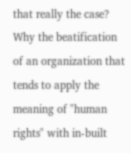that really the case? Why the beatification of an organization that tends to apply the meaning of "human rights" with in-built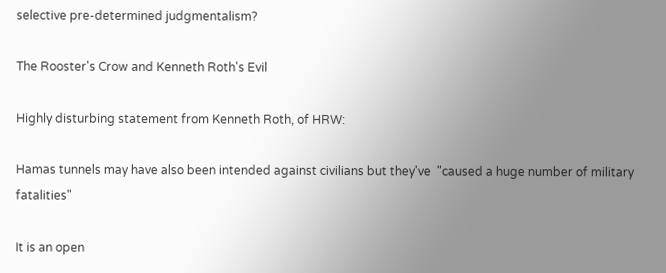selective pre-determined judgmentalism?

The Rooster's Crow and Kenneth Roth's Evil

Highly disturbing statement from Kenneth Roth, of HRW:

Hamas tunnels may have also been intended against civilians but they've  "caused a huge number of military fatalities"

It is an open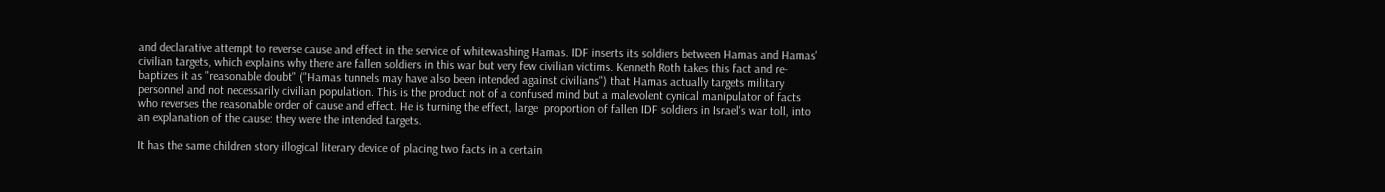and declarative attempt to reverse cause and effect in the service of whitewashing Hamas. IDF inserts its soldiers between Hamas and Hamas' civilian targets, which explains why there are fallen soldiers in this war but very few civilian victims. Kenneth Roth takes this fact and re-baptizes it as "reasonable doubt" ("Hamas tunnels may have also been intended against civilians") that Hamas actually targets military personnel and not necessarily civilian population. This is the product not of a confused mind but a malevolent cynical manipulator of facts who reverses the reasonable order of cause and effect. He is turning the effect, large  proportion of fallen IDF soldiers in Israel's war toll, into an explanation of the cause: they were the intended targets.

It has the same children story illogical literary device of placing two facts in a certain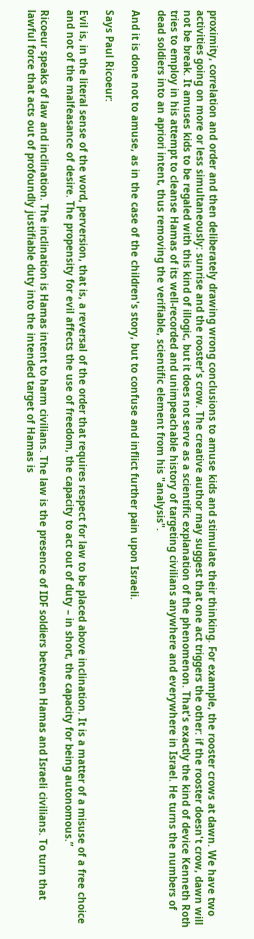proximity, correlation and order and then deliberately drawing wrong conclusions to amuse kids and stimulate their thinking. For example, the rooster crows at dawn. We have two activities going on more or less simultaneously: sunrise and the rooster's crow. The creative author may suggest that one act triggers the other: if the rooster doesn't crow, dawn will not be break. It amuses kids to be regaled with this kind of illogic, but it does not serve as a scientific explanation of the phenomenon. That's exactly the kind of device Kenneth Roth tries to employ in his attempt to cleanse Hamas of its well-recorded and unimpeachable history of targeting civilians anywhere and everywhere in Israel. He turns the numbers of dead soldiers into an apriori intent, thus removing the verifiable, scientific element from his "analysis".

And it is done not to amuse, as in the case of the children's story, but to confuse and inflict further pain upon Israeli.

Says Paul Ricoeur:

Evil is, in the literal sense of the word, perversion, that is, a reversal of the order that requires respect for law to be placed above inclination. It is a matter of a misuse of a free choice and not of the malfeasance of desire. The propensity for evil affects the use of freedom, the capacity to act out of duty – in short, the capacity for being autonomous.”

Ricoeur speaks of law and inclination. The inclination is Hamas intent to harm civilians. The law is the presence of IDF soldiers between Hamas and Israeli civilians. To turn that lawful force that acts out of profoundly justifiable duty into the intended target of Hamas is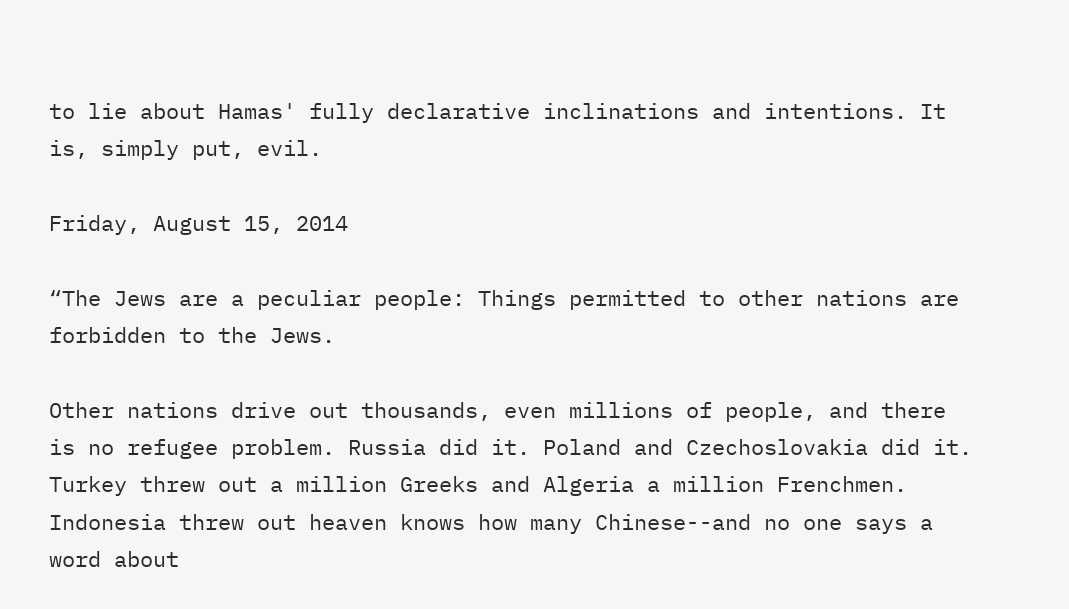to lie about Hamas' fully declarative inclinations and intentions. It is, simply put, evil.

Friday, August 15, 2014

“The Jews are a peculiar people: Things permitted to other nations are forbidden to the Jews.

Other nations drive out thousands, even millions of people, and there is no refugee problem. Russia did it. Poland and Czechoslovakia did it. Turkey threw out a million Greeks and Algeria a million Frenchmen. Indonesia threw out heaven knows how many Chinese--and no one says a word about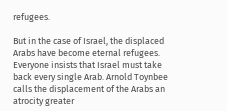refugees.

But in the case of Israel, the displaced Arabs have become eternal refugees. Everyone insists that Israel must take back every single Arab. Arnold Toynbee calls the displacement of the Arabs an atrocity greater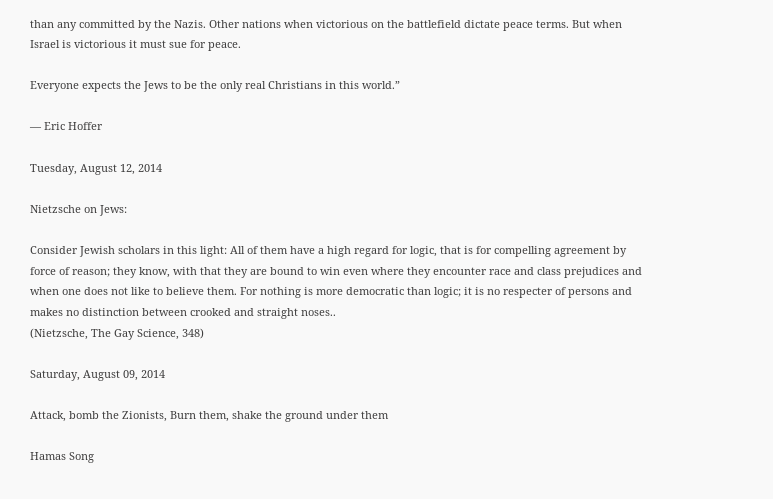than any committed by the Nazis. Other nations when victorious on the battlefield dictate peace terms. But when Israel is victorious it must sue for peace.

Everyone expects the Jews to be the only real Christians in this world.”

― Eric Hoffer

Tuesday, August 12, 2014

Nietzsche on Jews:

Consider Jewish scholars in this light: All of them have a high regard for logic, that is for compelling agreement by force of reason; they know, with that they are bound to win even where they encounter race and class prejudices and when one does not like to believe them. For nothing is more democratic than logic; it is no respecter of persons and makes no distinction between crooked and straight noses..
(Nietzsche, The Gay Science, 348)

Saturday, August 09, 2014

Attack, bomb the Zionists, Burn them, shake the ground under them

Hamas Song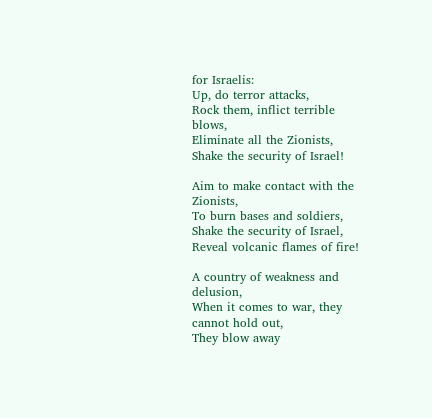for Israelis:
Up, do terror attacks,
Rock them, inflict terrible blows,
Eliminate all the Zionists,
Shake the security of Israel!

Aim to make contact with the Zionists,
To burn bases and soldiers,
Shake the security of Israel,
Reveal volcanic flames of fire!

A country of weakness and delusion,
When it comes to war, they cannot hold out,
They blow away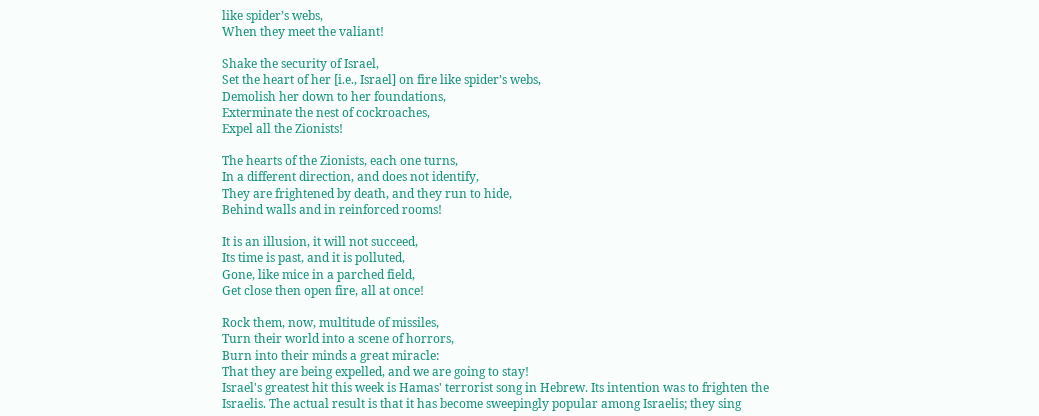like spider’s webs,
When they meet the valiant!

Shake the security of Israel,
Set the heart of her [i.e., Israel] on fire like spider’s webs,
Demolish her down to her foundations,
Exterminate the nest of cockroaches,
Expel all the Zionists!

The hearts of the Zionists, each one turns,
In a different direction, and does not identify,
They are frightened by death, and they run to hide,
Behind walls and in reinforced rooms!

It is an illusion, it will not succeed,
Its time is past, and it is polluted,
Gone, like mice in a parched field,
Get close then open fire, all at once!

Rock them, now, multitude of missiles,
Turn their world into a scene of horrors,
Burn into their minds a great miracle:
That they are being expelled, and we are going to stay!
Israel's greatest hit this week is Hamas' terrorist song in Hebrew. Its intention was to frighten the Israelis. The actual result is that it has become sweepingly popular among Israelis; they sing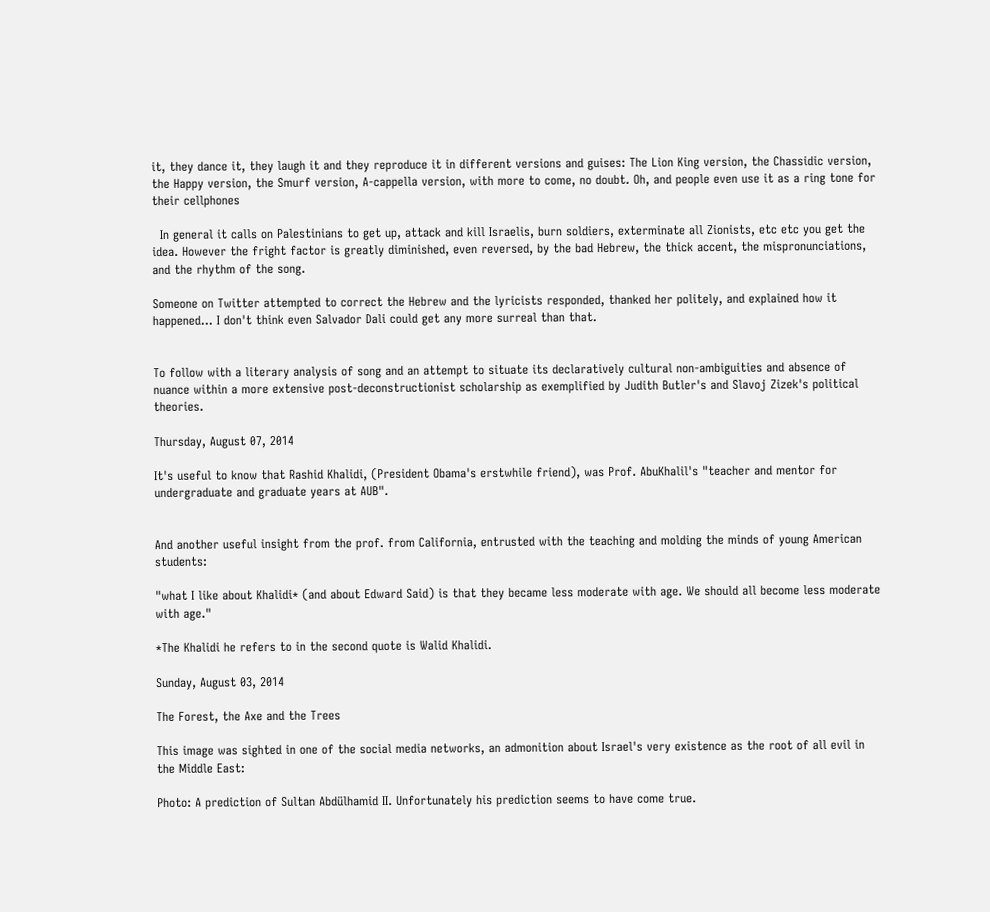it, they dance it, they laugh it and they reproduce it in different versions and guises: The Lion King version, the Chassidic version, the Happy version, the Smurf version, A-cappella version, with more to come, no doubt. Oh, and people even use it as a ring tone for their cellphones

  In general it calls on Palestinians to get up, attack and kill Israelis, burn soldiers, exterminate all Zionists, etc etc you get the idea. However the fright factor is greatly diminished, even reversed, by the bad Hebrew, the thick accent, the mispronunciations, and the rhythm of the song.

Someone on Twitter attempted to correct the Hebrew and the lyricists responded, thanked her politely, and explained how it happened... I don't think even Salvador Dali could get any more surreal than that.


To follow with a literary analysis of song and an attempt to situate its declaratively cultural non-ambiguities and absence of nuance within a more extensive post-deconstructionist scholarship as exemplified by Judith Butler's and Slavoj Zizek's political theories.

Thursday, August 07, 2014

It's useful to know that Rashid Khalidi, (President Obama's erstwhile friend), was Prof. AbuKhalil's "teacher and mentor for undergraduate and graduate years at AUB".


And another useful insight from the prof. from California, entrusted with the teaching and molding the minds of young American students:

"what I like about Khalidi* (and about Edward Said) is that they became less moderate with age. We should all become less moderate with age."

*The Khalidi he refers to in the second quote is Walid Khalidi.

Sunday, August 03, 2014

The Forest, the Axe and the Trees

This image was sighted in one of the social media networks, an admonition about Israel's very existence as the root of all evil in the Middle East:

Photo: A prediction of Sultan Abdülhamid II. Unfortunately his prediction seems to have come true.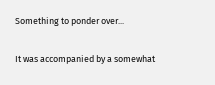Something to ponder over...


It was accompanied by a somewhat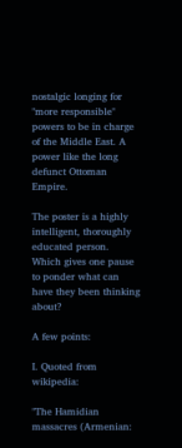nostalgic longing for "more responsible" powers to be in charge of the Middle East. A power like the long defunct Ottoman Empire.

The poster is a highly intelligent, thoroughly educated person. Which gives one pause to ponder what can have they been thinking about?

A few points:

I. Quoted from wikipedia:

"The Hamidian massacres (Armenian: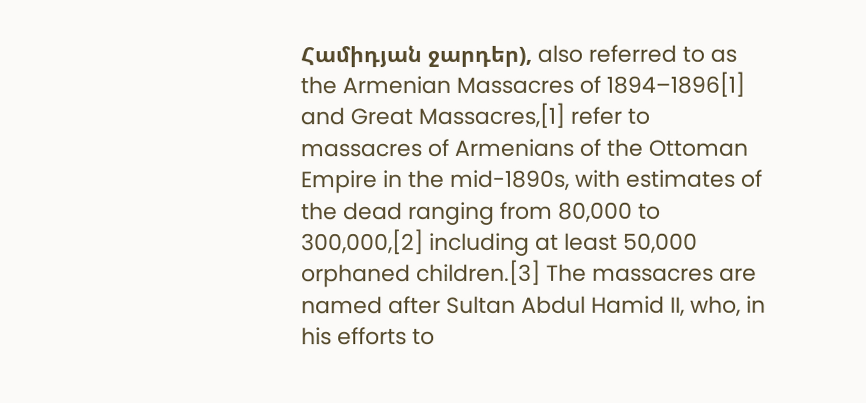Համիդյան ջարդեր), also referred to as the Armenian Massacres of 1894–1896[1] and Great Massacres,[1] refer to massacres of Armenians of the Ottoman Empire in the mid-1890s, with estimates of the dead ranging from 80,000 to 300,000,[2] including at least 50,000 orphaned children.[3] The massacres are named after Sultan Abdul Hamid II, who, in his efforts to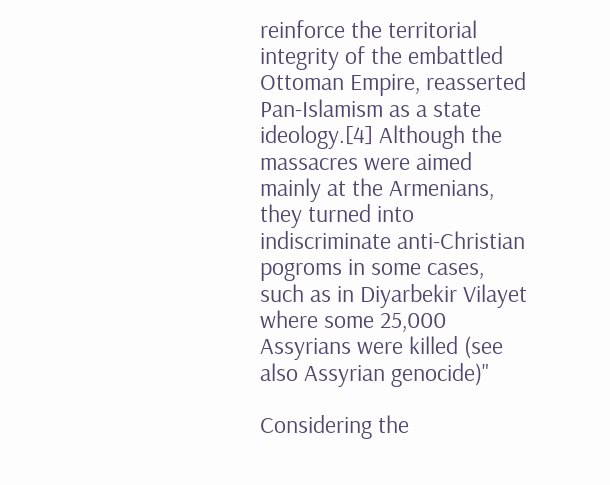reinforce the territorial integrity of the embattled Ottoman Empire, reasserted Pan-Islamism as a state ideology.[4] Although the massacres were aimed mainly at the Armenians, they turned into indiscriminate anti-Christian pogroms in some cases, such as in Diyarbekir Vilayet where some 25,000 Assyrians were killed (see also Assyrian genocide)"

Considering the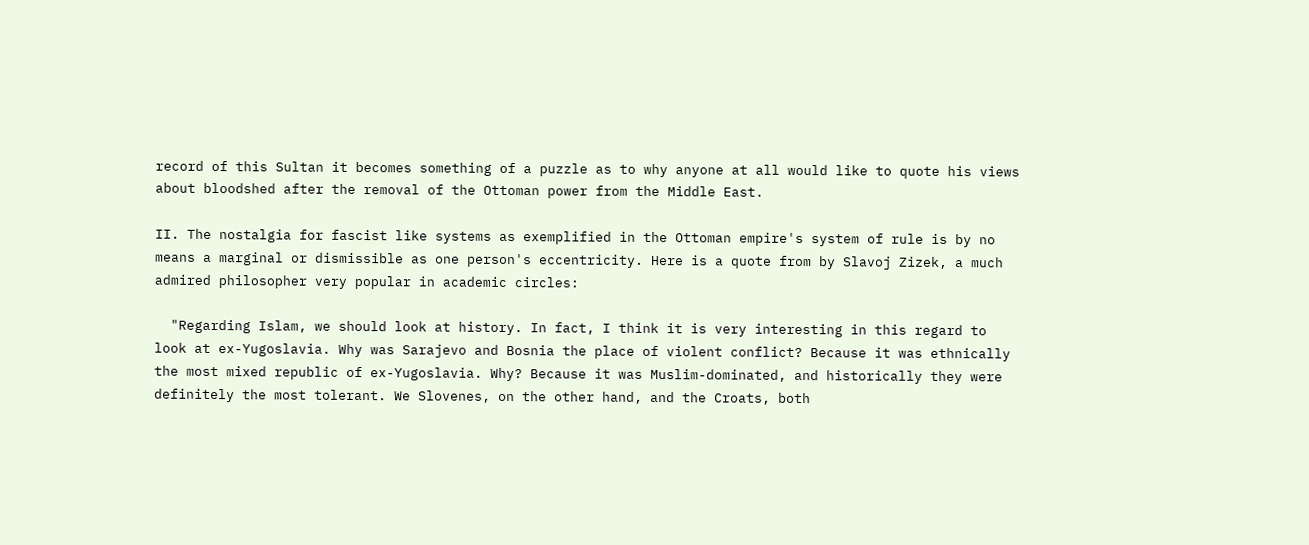record of this Sultan it becomes something of a puzzle as to why anyone at all would like to quote his views about bloodshed after the removal of the Ottoman power from the Middle East.

II. The nostalgia for fascist like systems as exemplified in the Ottoman empire's system of rule is by no means a marginal or dismissible as one person's eccentricity. Here is a quote from by Slavoj Zizek, a much admired philosopher very popular in academic circles:

  "Regarding Islam, we should look at history. In fact, I think it is very interesting in this regard to look at ex-Yugoslavia. Why was Sarajevo and Bosnia the place of violent conflict? Because it was ethnically the most mixed republic of ex-Yugoslavia. Why? Because it was Muslim-dominated, and historically they were definitely the most tolerant. We Slovenes, on the other hand, and the Croats, both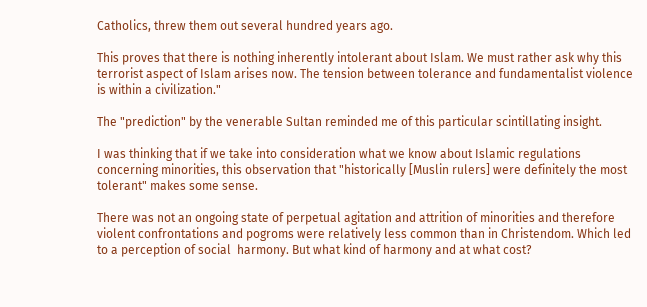Catholics, threw them out several hundred years ago.

This proves that there is nothing inherently intolerant about Islam. We must rather ask why this terrorist aspect of Islam arises now. The tension between tolerance and fundamentalist violence is within a civilization."

The "prediction" by the venerable Sultan reminded me of this particular scintillating insight.

I was thinking that if we take into consideration what we know about Islamic regulations concerning minorities, this observation that "historically [Muslin rulers] were definitely the most tolerant" makes some sense.

There was not an ongoing state of perpetual agitation and attrition of minorities and therefore violent confrontations and pogroms were relatively less common than in Christendom. Which led to a perception of social  harmony. But what kind of harmony and at what cost?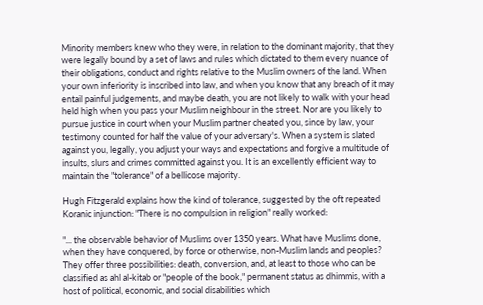Minority members knew who they were, in relation to the dominant majority, that they were legally bound by a set of laws and rules which dictated to them every nuance of their obligations, conduct and rights relative to the Muslim owners of the land. When your own inferiority is inscribed into law, and when you know that any breach of it may entail painful judgements, and maybe death, you are not likely to walk with your head held high when you pass your Muslim neighbour in the street. Nor are you likely to pursue justice in court when your Muslim partner cheated you, since by law, your testimony counted for half the value of your adversary's. When a system is slated against you, legally, you adjust your ways and expectations and forgive a multitude of insults, slurs and crimes committed against you. It is an excellently efficient way to maintain the "tolerance" of a bellicose majority.

Hugh Fitzgerald explains how the kind of tolerance, suggested by the oft repeated Koranic injunction: "There is no compulsion in religion" really worked:

"... the observable behavior of Muslims over 1350 years. What have Muslims done, when they have conquered, by force or otherwise, non-Muslim lands and peoples? They offer three possibilities: death, conversion, and, at least to those who can be classified as ahl al-kitab or "people of the book," permanent status as dhimmis, with a host of political, economic, and social disabilities which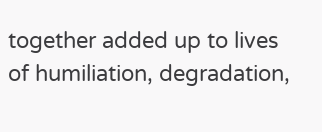together added up to lives of humiliation, degradation,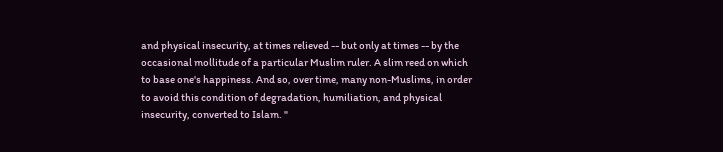and physical insecurity, at times relieved -- but only at times -- by the occasional mollitude of a particular Muslim ruler. A slim reed on which to base one's happiness. And so, over time, many non-Muslims, in order to avoid this condition of degradation, humiliation, and physical insecurity, converted to Islam. "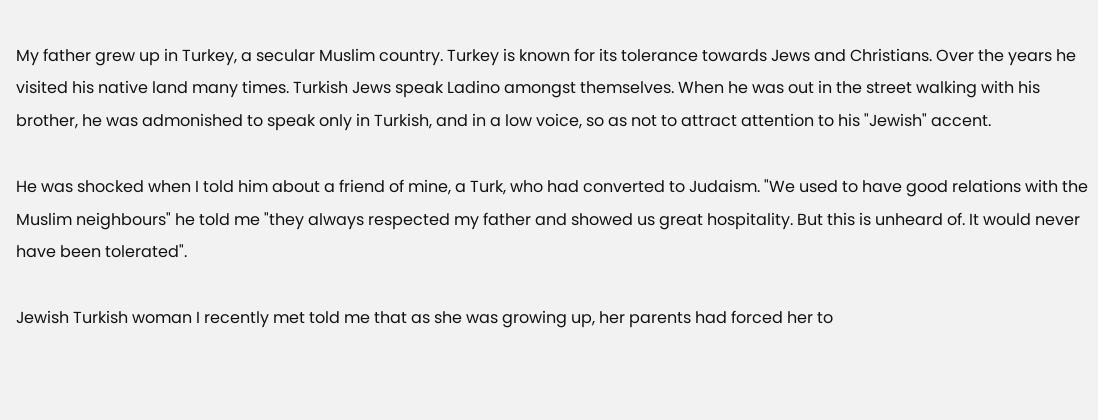My father grew up in Turkey, a secular Muslim country. Turkey is known for its tolerance towards Jews and Christians. Over the years he visited his native land many times. Turkish Jews speak Ladino amongst themselves. When he was out in the street walking with his brother, he was admonished to speak only in Turkish, and in a low voice, so as not to attract attention to his "Jewish" accent.

He was shocked when I told him about a friend of mine, a Turk, who had converted to Judaism. "We used to have good relations with the Muslim neighbours" he told me "they always respected my father and showed us great hospitality. But this is unheard of. It would never have been tolerated".

Jewish Turkish woman I recently met told me that as she was growing up, her parents had forced her to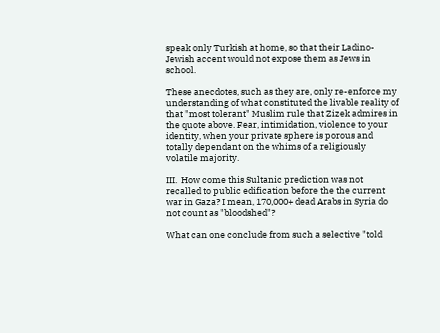speak only Turkish at home, so that their Ladino-Jewish accent would not expose them as Jews in school.

These anecdotes, such as they are, only re-enforce my understanding of what constituted the livable reality of that "most tolerant" Muslim rule that Zizek admires in the quote above. Fear, intimidation, violence to your identity, when your private sphere is porous and totally dependant on the whims of a religiously volatile majority.

III.  How come this Sultanic prediction was not recalled to public edification before the the current war in Gaza? I mean, 170,000+ dead Arabs in Syria do not count as "bloodshed"?

What can one conclude from such a selective "told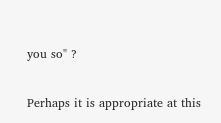you so" ?

Perhaps it is appropriate at this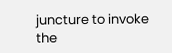juncture to invoke the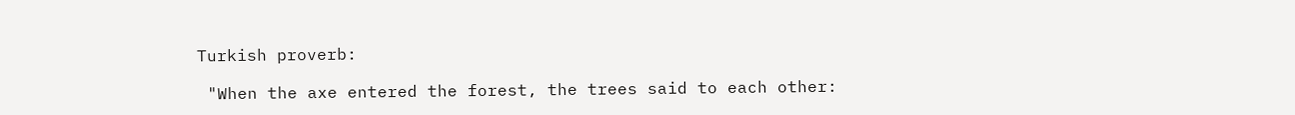Turkish proverb:

 "When the axe entered the forest, the trees said to each other: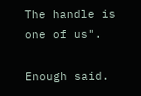The handle is one of us".

Enough said.